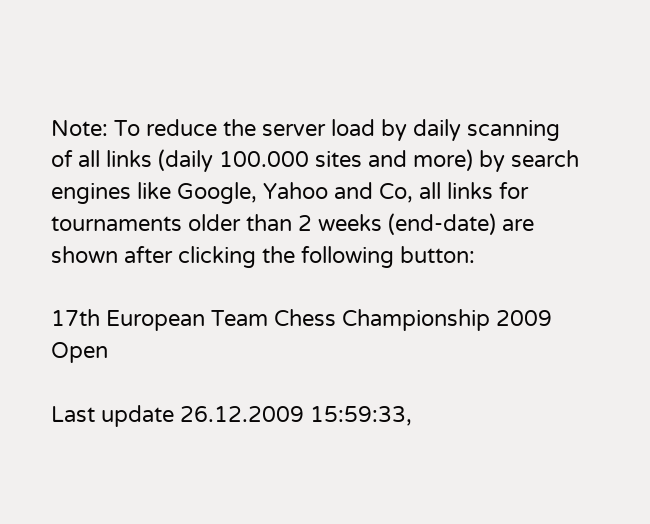Note: To reduce the server load by daily scanning of all links (daily 100.000 sites and more) by search engines like Google, Yahoo and Co, all links for tournaments older than 2 weeks (end-date) are shown after clicking the following button:

17th European Team Chess Championship 2009 Open

Last update 26.12.2009 15:59:33,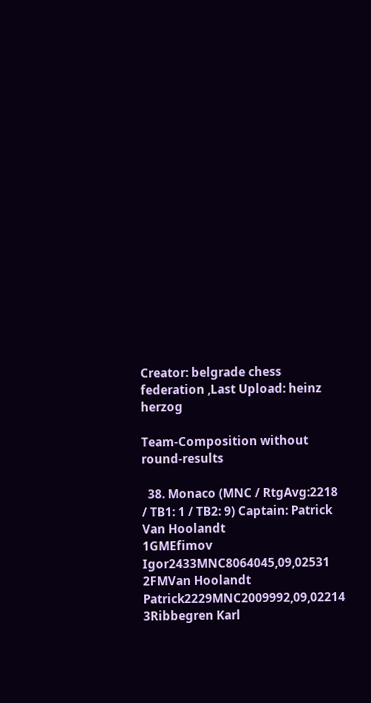Creator: belgrade chess federation ,Last Upload: heinz herzog

Team-Composition without round-results

  38. Monaco (MNC / RtgAvg:2218 / TB1: 1 / TB2: 9) Captain: Patrick Van Hoolandt
1GMEfimov Igor2433MNC8064045,09,02531
2FMVan Hoolandt Patrick2229MNC2009992,09,02214
3Ribbegren Karl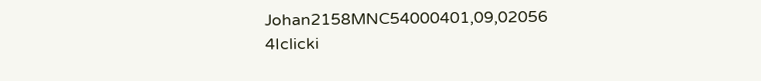Johan2158MNC54000401,09,02056
4Iclicki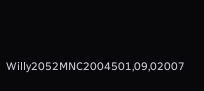Willy2052MNC2004501,09,02007